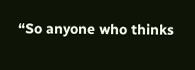“So anyone who thinks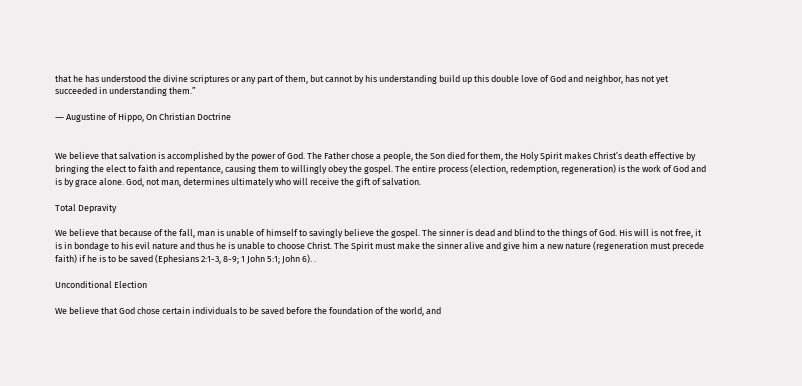that he has understood the divine scriptures or any part of them, but cannot by his understanding build up this double love of God and neighbor, has not yet succeeded in understanding them.”

― Augustine of Hippo, On Christian Doctrine


We believe that salvation is accomplished by the power of God. The Father chose a people, the Son died for them, the Holy Spirit makes Christ’s death effective by bringing the elect to faith and repentance, causing them to willingly obey the gospel. The entire process (election, redemption, regeneration) is the work of God and is by grace alone. God, not man, determines ultimately who will receive the gift of salvation.

Total Depravity

We believe that because of the fall, man is unable of himself to savingly believe the gospel. The sinner is dead and blind to the things of God. His will is not free, it is in bondage to his evil nature and thus he is unable to choose Christ. The Spirit must make the sinner alive and give him a new nature (regeneration must precede faith) if he is to be saved (Ephesians 2:1-3, 8-9; 1 John 5:1; John 6). .

Unconditional Election

We believe that God chose certain individuals to be saved before the foundation of the world, and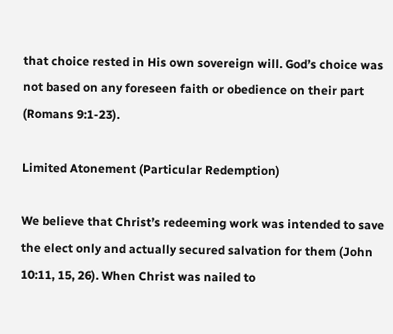that choice rested in His own sovereign will. God’s choice was not based on any foreseen faith or obedience on their part (Romans 9:1-23).

Limited Atonement (Particular Redemption)

We believe that Christ’s redeeming work was intended to save the elect only and actually secured salvation for them (John 10:11, 15, 26). When Christ was nailed to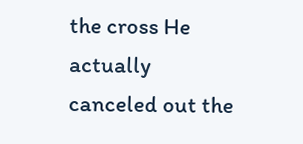the cross He actually canceled out the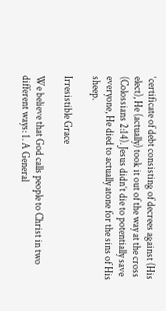‘certificate of debt consisting of decrees against (His elect), He (actually) took it out of the way at the cross (Colossians 2:14). Jesus didn’t die to potentially save everyone, He died to actually atone for the sins of His sheep.

Irresistible Grace

We believe that God calls people to Christ in two different ways: 1. A General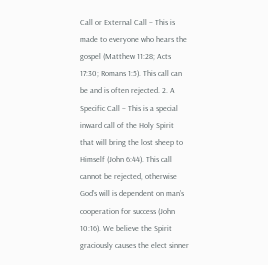Call or External Call – This is made to everyone who hears the gospel (Matthew 11:28; Acts 17:30; Romans 1:5). This call can be and is often rejected. 2. A Specific Call – This is a special inward call of the Holy Spirit that will bring the lost sheep to Himself (John 6:44). This call cannot be rejected, otherwise God’s will is dependent on man’s cooperation for success (John 10:16). We believe the Spirit graciously causes the elect sinner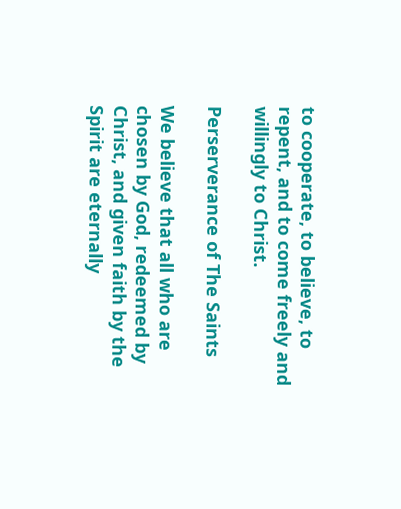to cooperate, to believe, to repent, and to come freely and willingly to Christ.

Perserverance of The Saints

We believe that all who are chosen by God, redeemed by Christ, and given faith by the Spirit are eternally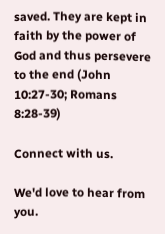saved. They are kept in faith by the power of God and thus persevere to the end (John 10:27-30; Romans 8:28-39)

Connect with us.

We'd love to hear from you.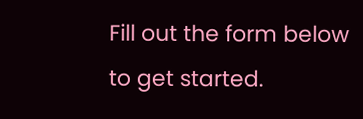Fill out the form below to get started.